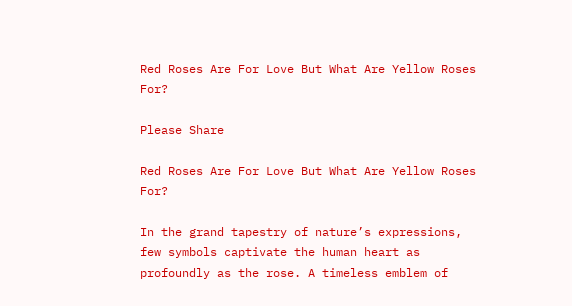Red Roses Are For Love But What Are Yellow Roses For?

Please Share

Red Roses Are For Love But What Are Yellow Roses For?

In the grand tapestry of nature’s expressions, few symbols captivate the human heart as profoundly as the rose. A timeless emblem of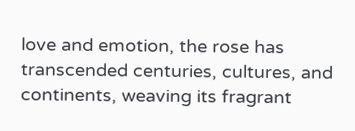love and emotion, the rose has transcended centuries, cultures, and continents, weaving its fragrant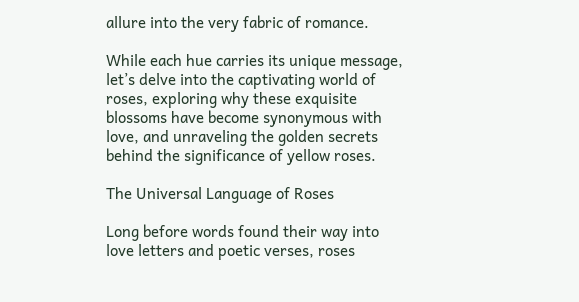allure into the very fabric of romance.

While each hue carries its unique message, let’s delve into the captivating world of roses, exploring why these exquisite blossoms have become synonymous with love, and unraveling the golden secrets behind the significance of yellow roses.

The Universal Language of Roses

Long before words found their way into love letters and poetic verses, roses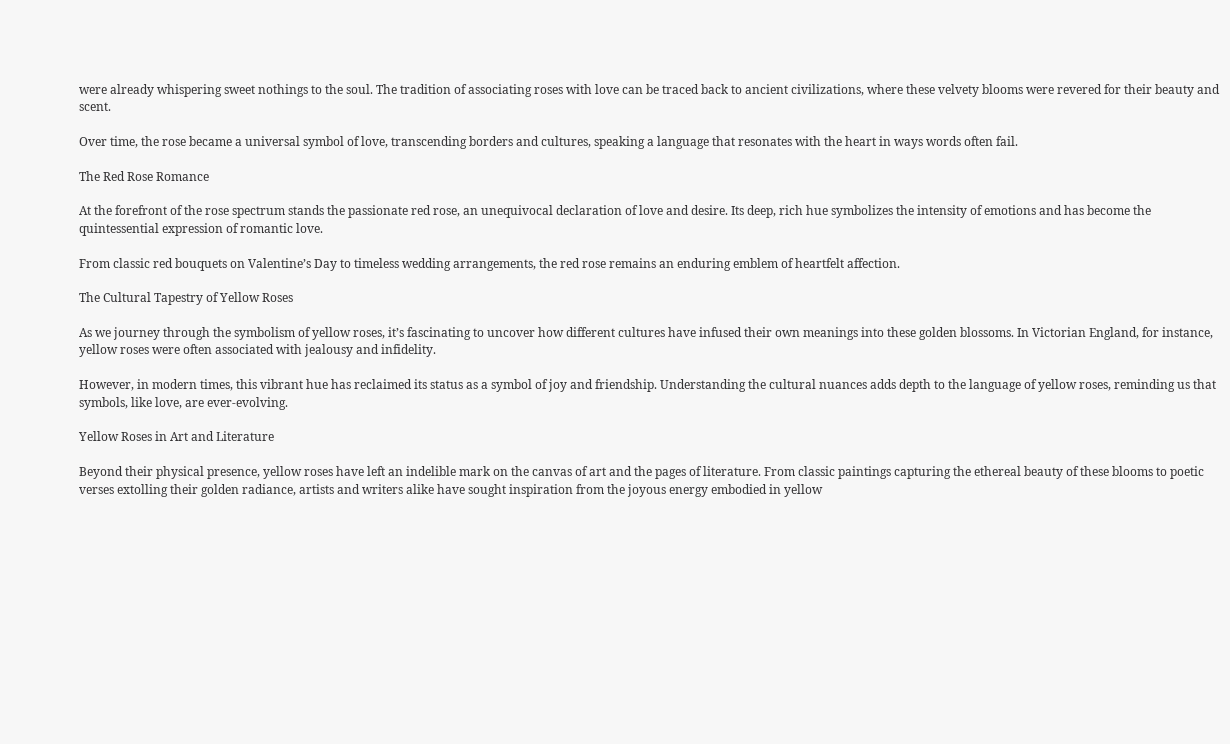were already whispering sweet nothings to the soul. The tradition of associating roses with love can be traced back to ancient civilizations, where these velvety blooms were revered for their beauty and scent.

Over time, the rose became a universal symbol of love, transcending borders and cultures, speaking a language that resonates with the heart in ways words often fail.

The Red Rose Romance

At the forefront of the rose spectrum stands the passionate red rose, an unequivocal declaration of love and desire. Its deep, rich hue symbolizes the intensity of emotions and has become the quintessential expression of romantic love.

From classic red bouquets on Valentine’s Day to timeless wedding arrangements, the red rose remains an enduring emblem of heartfelt affection.

The Cultural Tapestry of Yellow Roses

As we journey through the symbolism of yellow roses, it’s fascinating to uncover how different cultures have infused their own meanings into these golden blossoms. In Victorian England, for instance, yellow roses were often associated with jealousy and infidelity.

However, in modern times, this vibrant hue has reclaimed its status as a symbol of joy and friendship. Understanding the cultural nuances adds depth to the language of yellow roses, reminding us that symbols, like love, are ever-evolving.

Yellow Roses in Art and Literature

Beyond their physical presence, yellow roses have left an indelible mark on the canvas of art and the pages of literature. From classic paintings capturing the ethereal beauty of these blooms to poetic verses extolling their golden radiance, artists and writers alike have sought inspiration from the joyous energy embodied in yellow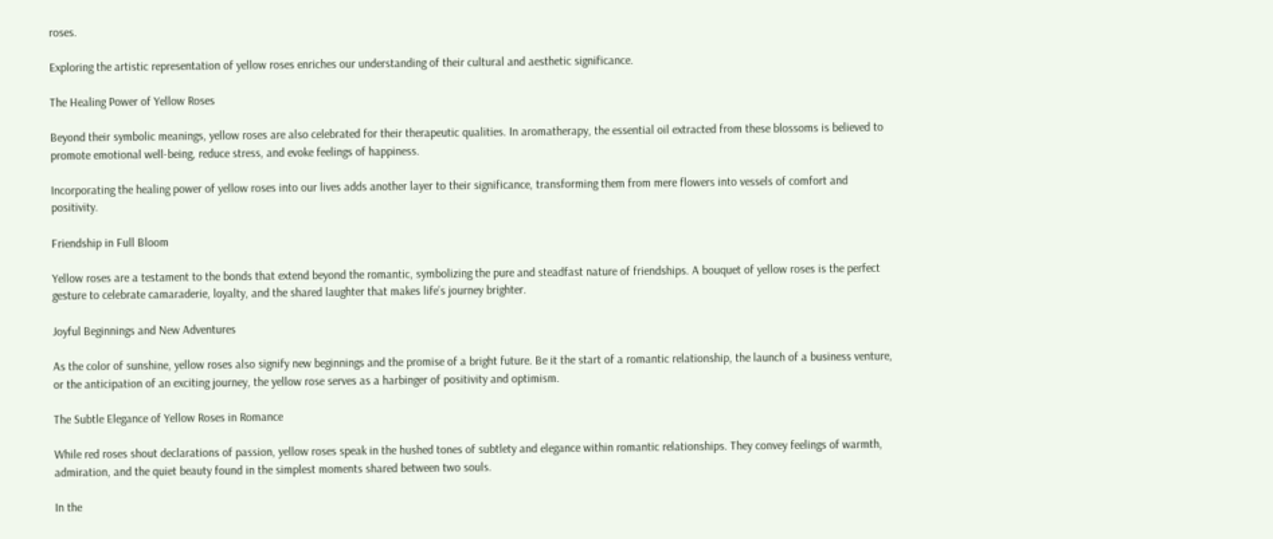roses.

Exploring the artistic representation of yellow roses enriches our understanding of their cultural and aesthetic significance.

The Healing Power of Yellow Roses

Beyond their symbolic meanings, yellow roses are also celebrated for their therapeutic qualities. In aromatherapy, the essential oil extracted from these blossoms is believed to promote emotional well-being, reduce stress, and evoke feelings of happiness.

Incorporating the healing power of yellow roses into our lives adds another layer to their significance, transforming them from mere flowers into vessels of comfort and positivity.

Friendship in Full Bloom

Yellow roses are a testament to the bonds that extend beyond the romantic, symbolizing the pure and steadfast nature of friendships. A bouquet of yellow roses is the perfect gesture to celebrate camaraderie, loyalty, and the shared laughter that makes life’s journey brighter.

Joyful Beginnings and New Adventures

As the color of sunshine, yellow roses also signify new beginnings and the promise of a bright future. Be it the start of a romantic relationship, the launch of a business venture, or the anticipation of an exciting journey, the yellow rose serves as a harbinger of positivity and optimism.

The Subtle Elegance of Yellow Roses in Romance

While red roses shout declarations of passion, yellow roses speak in the hushed tones of subtlety and elegance within romantic relationships. They convey feelings of warmth, admiration, and the quiet beauty found in the simplest moments shared between two souls.

In the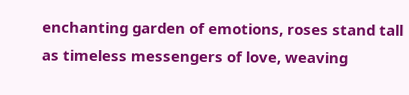enchanting garden of emotions, roses stand tall as timeless messengers of love, weaving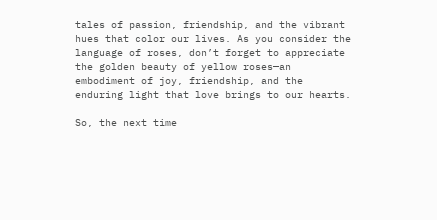tales of passion, friendship, and the vibrant hues that color our lives. As you consider the language of roses, don’t forget to appreciate the golden beauty of yellow roses—an embodiment of joy, friendship, and the enduring light that love brings to our hearts.

So, the next time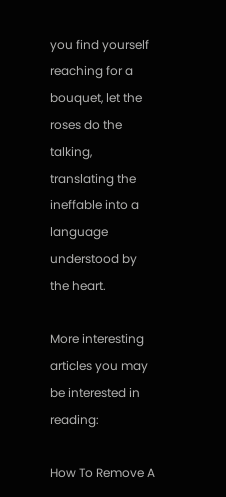you find yourself reaching for a bouquet, let the roses do the talking, translating the ineffable into a language understood by the heart.

More interesting articles you may be interested in reading:

How To Remove A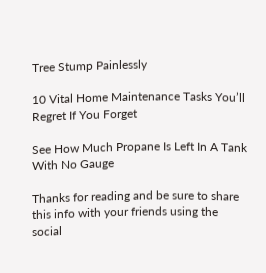Tree Stump Painlessly

10 Vital Home Maintenance Tasks You’ll Regret If You Forget

See How Much Propane Is Left In A Tank With No Gauge

Thanks for reading and be sure to share this info with your friends using the social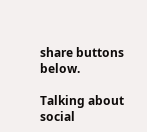share buttons below.

Talking about social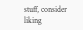stuff, consider liking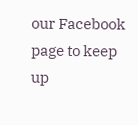our Facebook page to keep up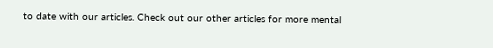to date with our articles. Check out our other articles for more mental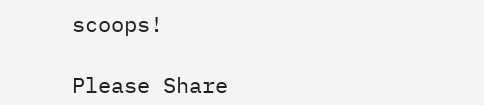scoops!

Please Share